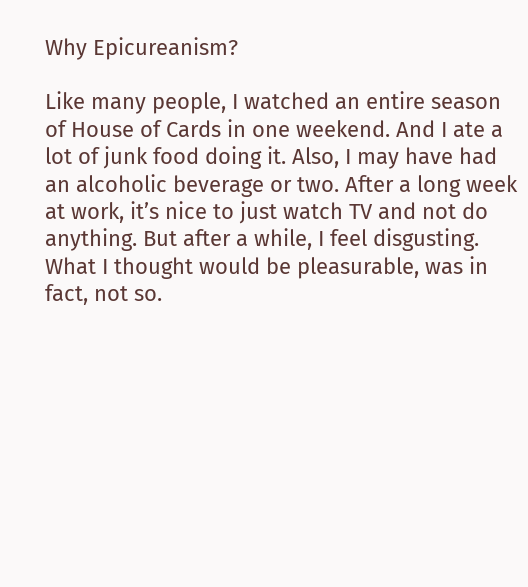Why Epicureanism?

Like many people, I watched an entire season of House of Cards in one weekend. And I ate a lot of junk food doing it. Also, I may have had an alcoholic beverage or two. After a long week at work, it’s nice to just watch TV and not do anything. But after a while, I feel disgusting. What I thought would be pleasurable, was in fact, not so.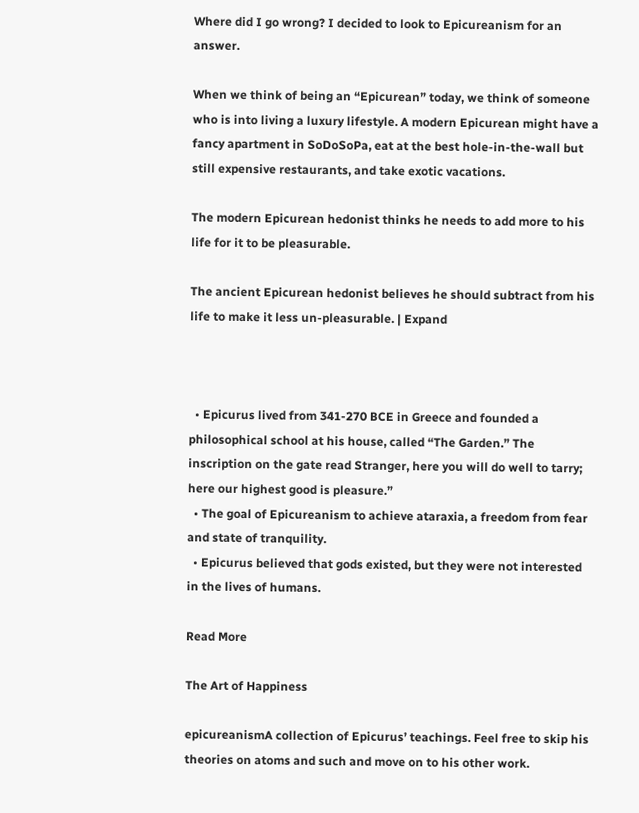Where did I go wrong? I decided to look to Epicureanism for an answer.

When we think of being an “Epicurean” today, we think of someone who is into living a luxury lifestyle. A modern Epicurean might have a fancy apartment in SoDoSoPa, eat at the best hole-in-the-wall but still expensive restaurants, and take exotic vacations.

The modern Epicurean hedonist thinks he needs to add more to his life for it to be pleasurable.

The ancient Epicurean hedonist believes he should subtract from his life to make it less un-pleasurable. | Expand



  • Epicurus lived from 341-270 BCE in Greece and founded a philosophical school at his house, called “The Garden.” The inscription on the gate read Stranger, here you will do well to tarry; here our highest good is pleasure.”
  • The goal of Epicureanism to achieve ataraxia, a freedom from fear and state of tranquility.
  • Epicurus believed that gods existed, but they were not interested in the lives of humans.

Read More

The Art of Happiness

epicureanismA collection of Epicurus’ teachings. Feel free to skip his theories on atoms and such and move on to his other work.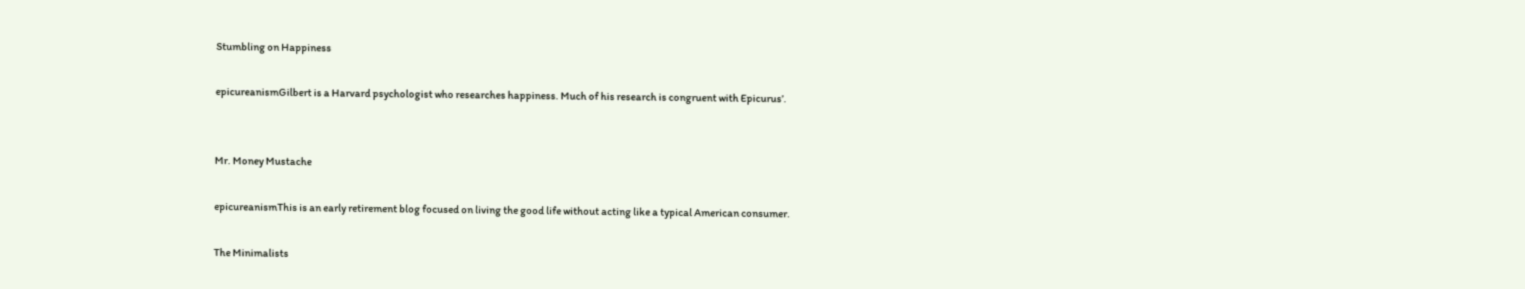Stumbling on Happiness

epicureanismGilbert is a Harvard psychologist who researches happiness. Much of his research is congruent with Epicurus’.


Mr. Money Mustache

epicureanismThis is an early retirement blog focused on living the good life without acting like a typical American consumer.

The Minimalists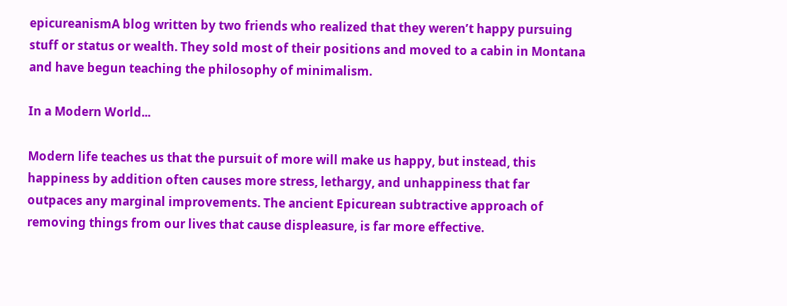epicureanismA blog written by two friends who realized that they weren’t happy pursuing stuff or status or wealth. They sold most of their positions and moved to a cabin in Montana and have begun teaching the philosophy of minimalism.

In a Modern World...

Modern life teaches us that the pursuit of more will make us happy, but instead, this happiness by addition often causes more stress, lethargy, and unhappiness that far outpaces any marginal improvements. The ancient Epicurean subtractive approach of removing things from our lives that cause displeasure, is far more effective.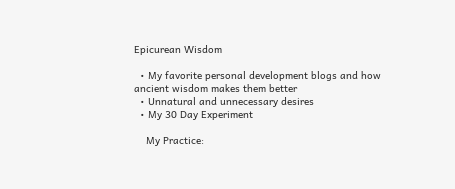Epicurean Wisdom

  • My favorite personal development blogs and how ancient wisdom makes them better
  • Unnatural and unnecessary desires
  • My 30 Day Experiment

    My Practice: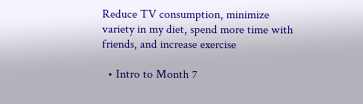Reduce TV consumption, minimize variety in my diet, spend more time with friends, and increase exercise

  • Intro to Month 7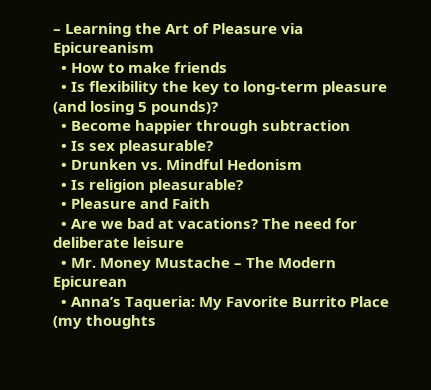– Learning the Art of Pleasure via Epicureanism
  • How to make friends
  • Is flexibility the key to long-term pleasure (and losing 5 pounds)?
  • Become happier through subtraction
  • Is sex pleasurable?
  • Drunken vs. Mindful Hedonism
  • Is religion pleasurable?
  • Pleasure and Faith
  • Are we bad at vacations? The need for deliberate leisure
  • Mr. Money Mustache – The Modern Epicurean
  • Anna’s Taqueria: My Favorite Burrito Place (my thoughts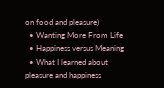on food and pleasure)
  • Wanting More From Life
  • Happiness versus Meaning
  • What I learned about pleasure and happiness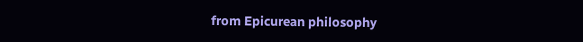from Epicurean philosophy